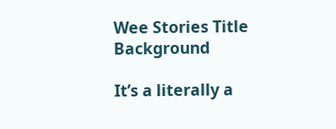Wee Stories Title Background

It’s a literally a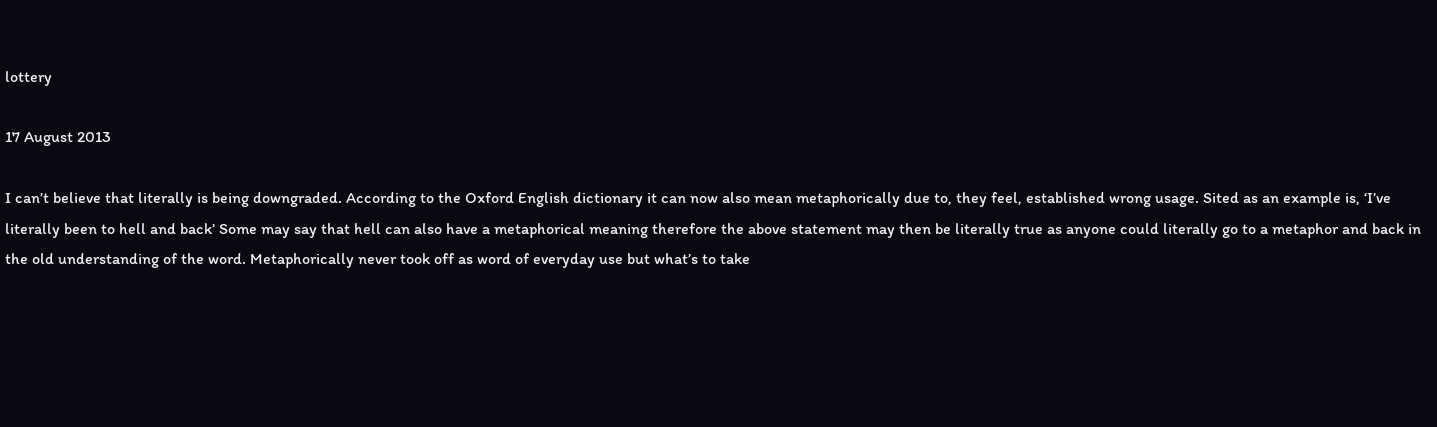lottery

17 August 2013

I can’t believe that literally is being downgraded. According to the Oxford English dictionary it can now also mean metaphorically due to, they feel, established wrong usage. Sited as an example is, ‘I’ve literally been to hell and back’ Some may say that hell can also have a metaphorical meaning therefore the above statement may then be literally true as anyone could literally go to a metaphor and back in the old understanding of the word. Metaphorically never took off as word of everyday use but what’s to take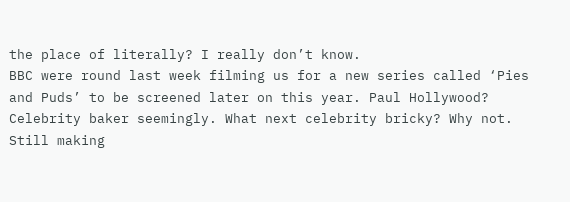the place of literally? I really don’t know.
BBC were round last week filming us for a new series called ‘Pies and Puds’ to be screened later on this year. Paul Hollywood? Celebrity baker seemingly. What next celebrity bricky? Why not. Still making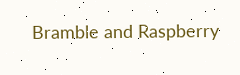Bramble and Raspberry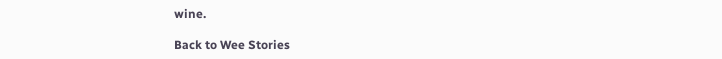wine.

Back to Wee Stories